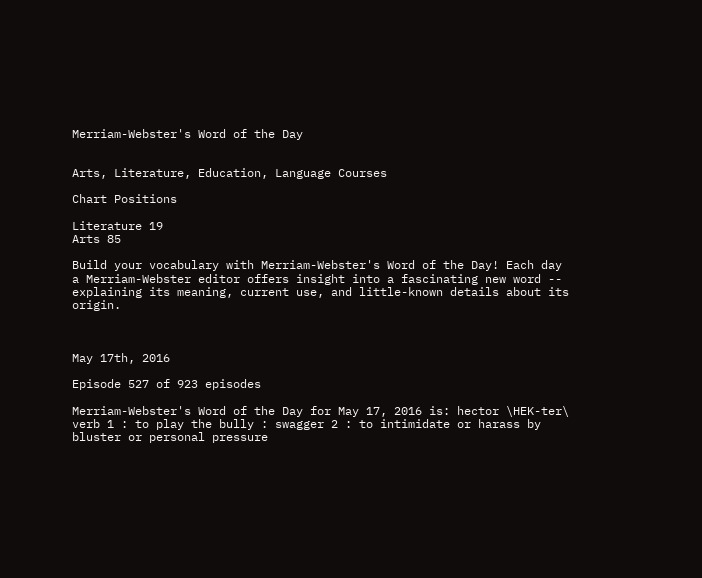Merriam-Webster's Word of the Day


Arts, Literature, Education, Language Courses

Chart Positions

Literature 19
Arts 85

Build your vocabulary with Merriam-Webster's Word of the Day! Each day a Merriam-Webster editor offers insight into a fascinating new word -- explaining its meaning, current use, and little-known details about its origin.



May 17th, 2016

Episode 527 of 923 episodes

Merriam-Webster's Word of the Day for May 17, 2016 is: hector \HEK-ter\ verb 1 : to play the bully : swagger 2 : to intimidate or harass by bluster or personal pressure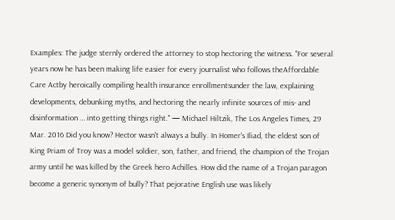Examples: The judge sternly ordered the attorney to stop hectoring the witness. "For several years now he has been making life easier for every journalist who follows theAffordable Care Actby heroically compiling health insurance enrollmentsunder the law, explaining developments, debunking myths, and hectoring the nearly infinite sources of mis- and disinformation … into getting things right." — Michael Hiltzik, The Los Angeles Times, 29 Mar. 2016 Did you know? Hector wasn't always a bully. In Homer's Iliad, the eldest son of King Priam of Troy was a model soldier, son, father, and friend, the champion of the Trojan army until he was killed by the Greek hero Achilles. How did the name of a Trojan paragon become a generic synonym of bully? That pejorative English use was likely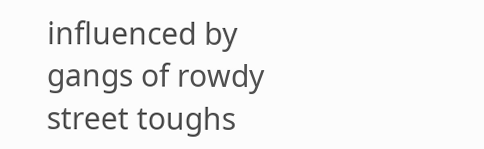influenced by gangs of rowdy street toughs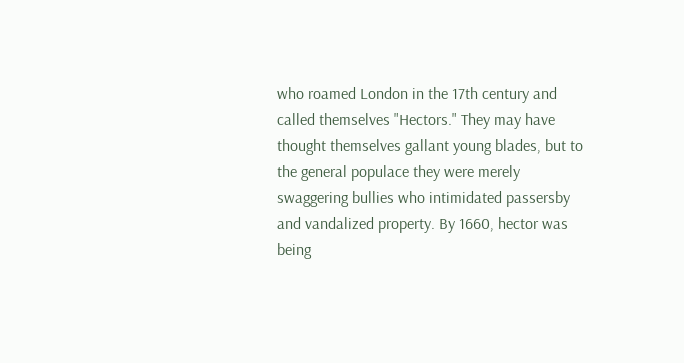who roamed London in the 17th century and called themselves "Hectors." They may have thought themselves gallant young blades, but to the general populace they were merely swaggering bullies who intimidated passersby and vandalized property. By 1660, hector was being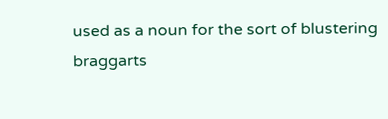used as a noun for the sort of blustering braggarts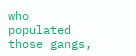who populated those gangs,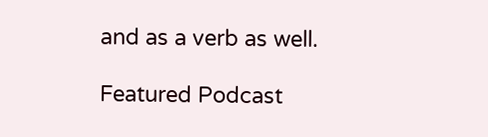and as a verb as well.

Featured Podcast